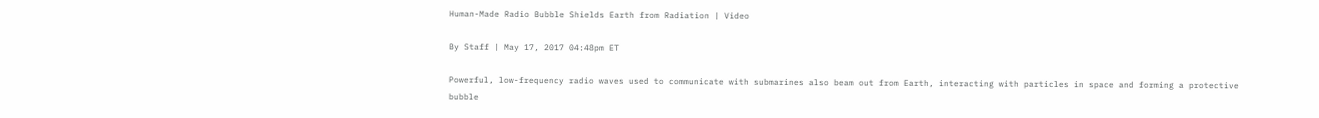Human-Made Radio Bubble Shields Earth from Radiation | Video

By Staff | May 17, 2017 04:48pm ET

Powerful, low-frequency radio waves used to communicate with submarines also beam out from Earth, interacting with particles in space and forming a protective bubble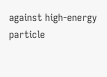against high-energy particle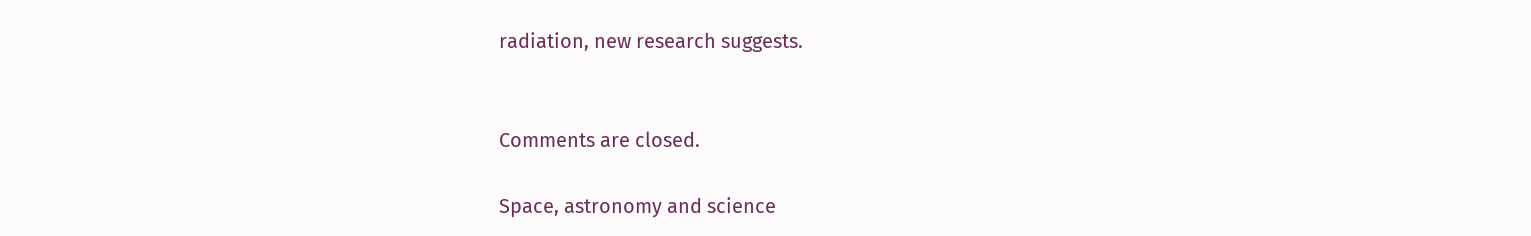radiation, new research suggests.


Comments are closed.

Space, astronomy and science